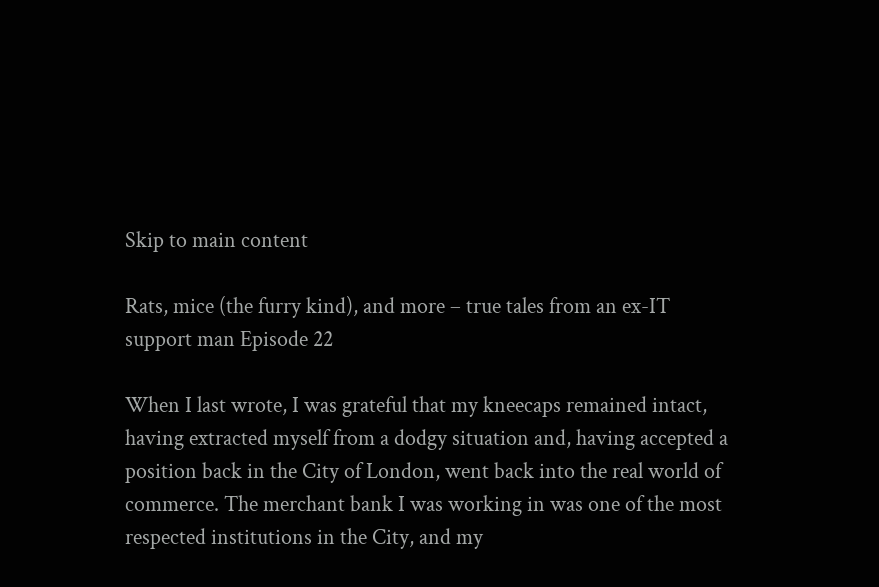Skip to main content

Rats, mice (the furry kind), and more – true tales from an ex-IT support man Episode 22

When I last wrote, I was grateful that my kneecaps remained intact, having extracted myself from a dodgy situation and, having accepted a position back in the City of London, went back into the real world of commerce. The merchant bank I was working in was one of the most respected institutions in the City, and my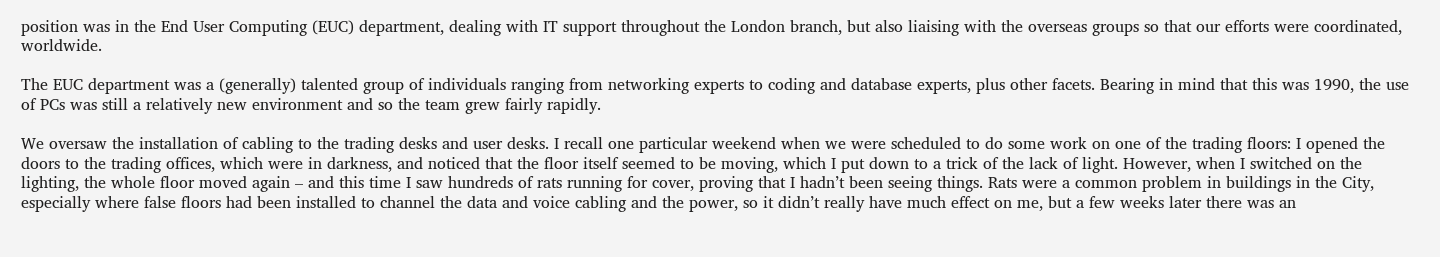position was in the End User Computing (EUC) department, dealing with IT support throughout the London branch, but also liaising with the overseas groups so that our efforts were coordinated, worldwide.

The EUC department was a (generally) talented group of individuals ranging from networking experts to coding and database experts, plus other facets. Bearing in mind that this was 1990, the use of PCs was still a relatively new environment and so the team grew fairly rapidly.

We oversaw the installation of cabling to the trading desks and user desks. I recall one particular weekend when we were scheduled to do some work on one of the trading floors: I opened the doors to the trading offices, which were in darkness, and noticed that the floor itself seemed to be moving, which I put down to a trick of the lack of light. However, when I switched on the lighting, the whole floor moved again – and this time I saw hundreds of rats running for cover, proving that I hadn’t been seeing things. Rats were a common problem in buildings in the City, especially where false floors had been installed to channel the data and voice cabling and the power, so it didn’t really have much effect on me, but a few weeks later there was an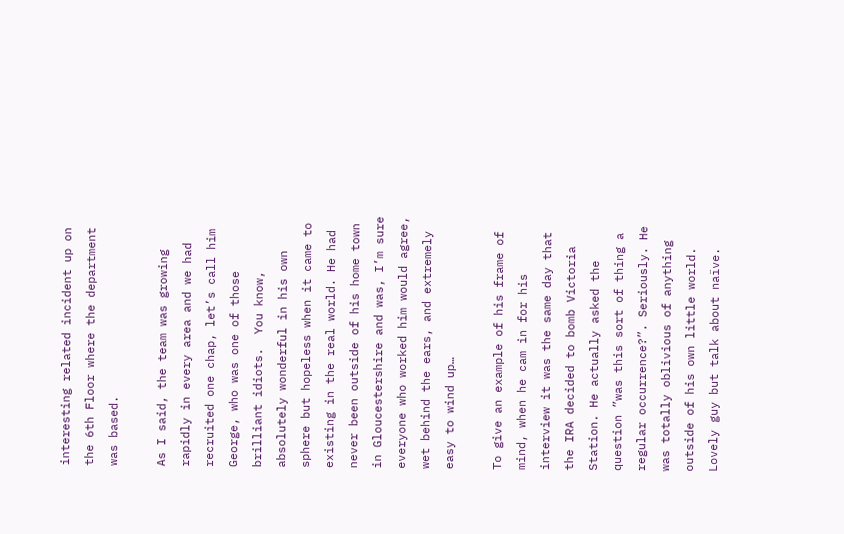interesting related incident up on the 6th Floor where the department was based.

As I said, the team was growing rapidly in every area and we had recruited one chap, let’s call him George, who was one of those brilliant idiots.  You know, absolutely wonderful in his own sphere but hopeless when it came to existing in the real world. He had never been outside of his home town in Gloucestershire and was, I’m sure everyone who worked him would agree, wet behind the ears, and extremely easy to wind up…

To give an example of his frame of mind, when he cam in for his interview it was the same day that the IRA decided to bomb Victoria Station. He actually asked the question ”was this sort of thing a regular occurrence?”. Seriously. He was totally oblivious of anything outside of his own little world. Lovely guy but talk about naïve.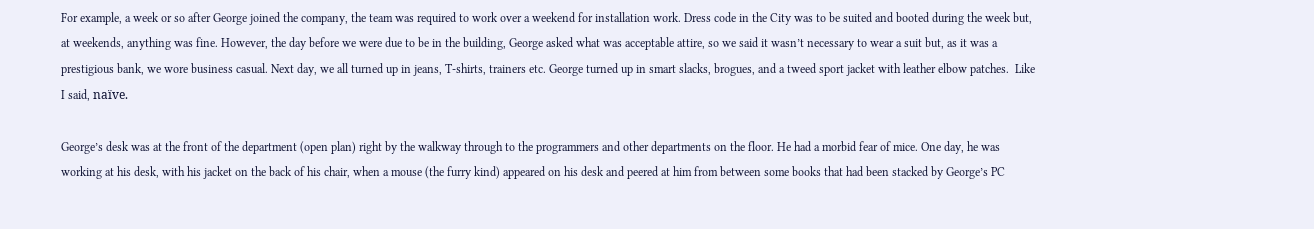For example, a week or so after George joined the company, the team was required to work over a weekend for installation work. Dress code in the City was to be suited and booted during the week but, at weekends, anything was fine. However, the day before we were due to be in the building, George asked what was acceptable attire, so we said it wasn’t necessary to wear a suit but, as it was a prestigious bank, we wore business casual. Next day, we all turned up in jeans, T-shirts, trainers etc. George turned up in smart slacks, brogues, and a tweed sport jacket with leather elbow patches.  Like I said, naïve.

George’s desk was at the front of the department (open plan) right by the walkway through to the programmers and other departments on the floor. He had a morbid fear of mice. One day, he was working at his desk, with his jacket on the back of his chair, when a mouse (the furry kind) appeared on his desk and peered at him from between some books that had been stacked by George’s PC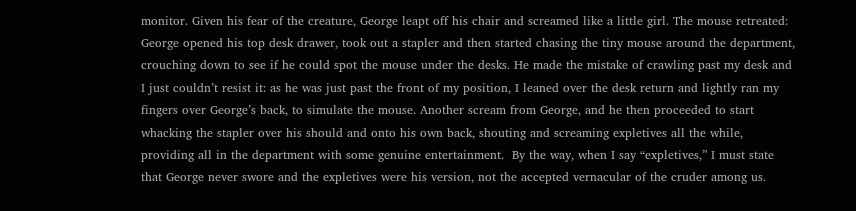monitor. Given his fear of the creature, George leapt off his chair and screamed like a little girl. The mouse retreated: George opened his top desk drawer, took out a stapler and then started chasing the tiny mouse around the department, crouching down to see if he could spot the mouse under the desks. He made the mistake of crawling past my desk and I just couldn’t resist it: as he was just past the front of my position, I leaned over the desk return and lightly ran my fingers over George’s back, to simulate the mouse. Another scream from George, and he then proceeded to start whacking the stapler over his should and onto his own back, shouting and screaming expletives all the while, providing all in the department with some genuine entertainment.  By the way, when I say “expletives,” I must state that George never swore and the expletives were his version, not the accepted vernacular of the cruder among us.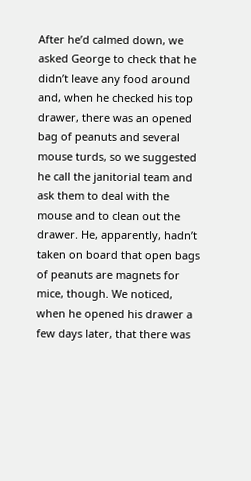After he’d calmed down, we asked George to check that he didn’t leave any food around and, when he checked his top drawer, there was an opened bag of peanuts and several mouse turds, so we suggested he call the janitorial team and ask them to deal with the mouse and to clean out the drawer. He, apparently, hadn’t taken on board that open bags of peanuts are magnets for mice, though. We noticed, when he opened his drawer a few days later, that there was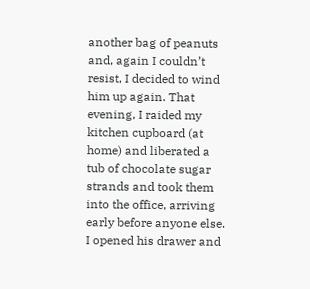another bag of peanuts and, again I couldn’t resist, I decided to wind him up again. That evening, I raided my kitchen cupboard (at home) and liberated a tub of chocolate sugar strands and took them into the office, arriving early before anyone else. I opened his drawer and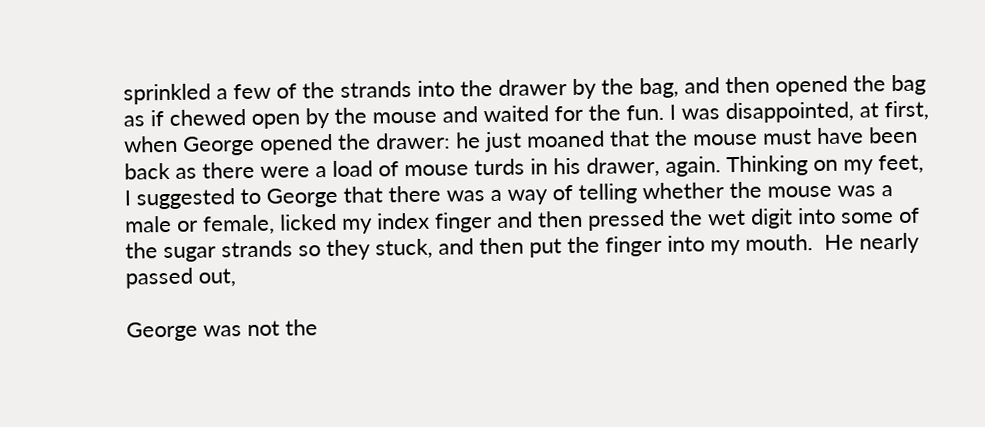sprinkled a few of the strands into the drawer by the bag, and then opened the bag as if chewed open by the mouse and waited for the fun. I was disappointed, at first, when George opened the drawer: he just moaned that the mouse must have been back as there were a load of mouse turds in his drawer, again. Thinking on my feet, I suggested to George that there was a way of telling whether the mouse was a male or female, licked my index finger and then pressed the wet digit into some of the sugar strands so they stuck, and then put the finger into my mouth.  He nearly passed out,

George was not the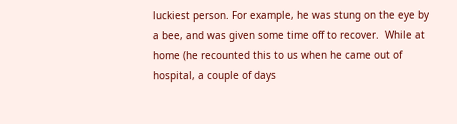luckiest person. For example, he was stung on the eye by a bee, and was given some time off to recover.  While at home (he recounted this to us when he came out of hospital, a couple of days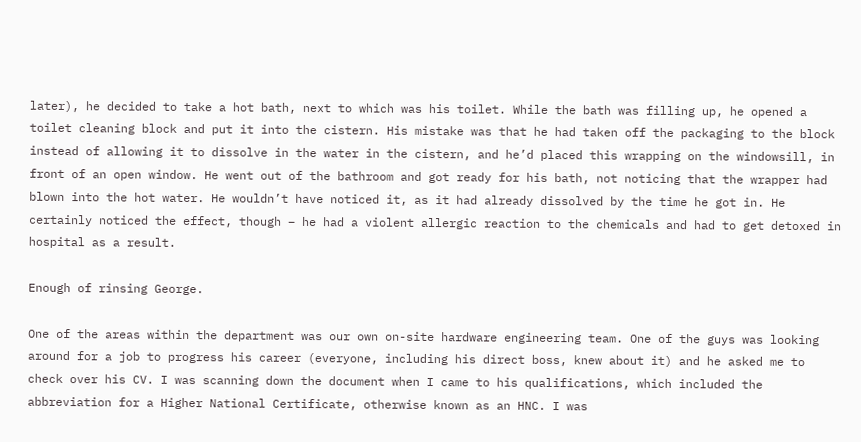later), he decided to take a hot bath, next to which was his toilet. While the bath was filling up, he opened a toilet cleaning block and put it into the cistern. His mistake was that he had taken off the packaging to the block instead of allowing it to dissolve in the water in the cistern, and he’d placed this wrapping on the windowsill, in front of an open window. He went out of the bathroom and got ready for his bath, not noticing that the wrapper had blown into the hot water. He wouldn’t have noticed it, as it had already dissolved by the time he got in. He certainly noticed the effect, though – he had a violent allergic reaction to the chemicals and had to get detoxed in hospital as a result.

Enough of rinsing George.

One of the areas within the department was our own on-site hardware engineering team. One of the guys was looking around for a job to progress his career (everyone, including his direct boss, knew about it) and he asked me to check over his CV. I was scanning down the document when I came to his qualifications, which included the abbreviation for a Higher National Certificate, otherwise known as an HNC. I was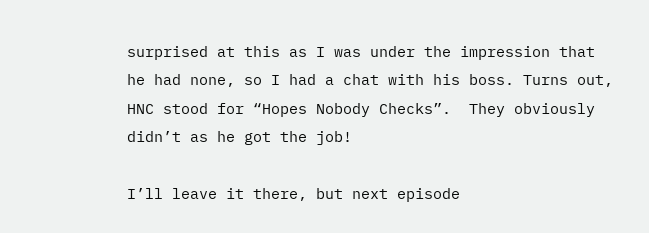surprised at this as I was under the impression that he had none, so I had a chat with his boss. Turns out, HNC stood for “Hopes Nobody Checks”.  They obviously didn’t as he got the job!

I’ll leave it there, but next episode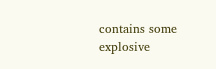contains some explosive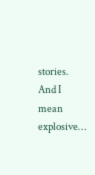stories. And I mean explosive…